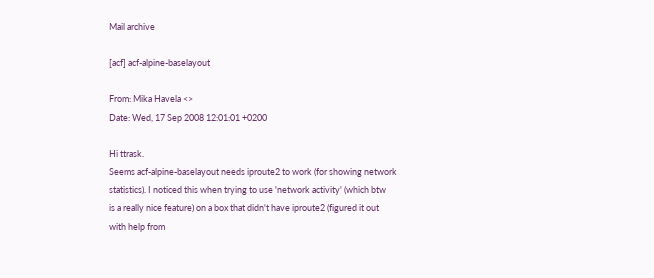Mail archive

[acf] acf-alpine-baselayout

From: Mika Havela <>
Date: Wed, 17 Sep 2008 12:01:01 +0200

Hi ttrask.
Seems acf-alpine-baselayout needs iproute2 to work (for showing network
statistics). I noticed this when trying to use 'network activity' (which btw
is a really nice feature) on a box that didn't have iproute2 (figured it out
with help from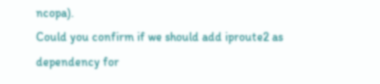ncopa).
Could you confirm if we should add iproute2 as dependency for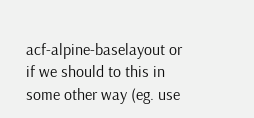acf-alpine-baselayout or if we should to this in some other way (eg. use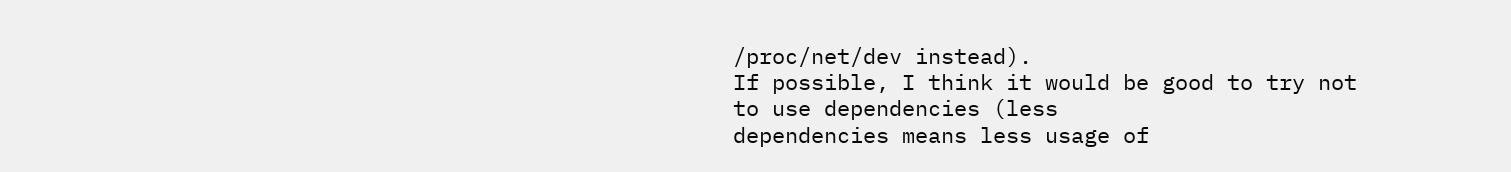/proc/net/dev instead).
If possible, I think it would be good to try not to use dependencies (less
dependencies means less usage of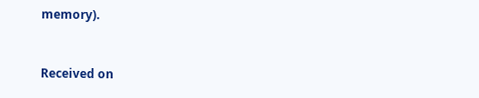memory).


Received on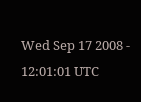Wed Sep 17 2008 - 12:01:01 UTC